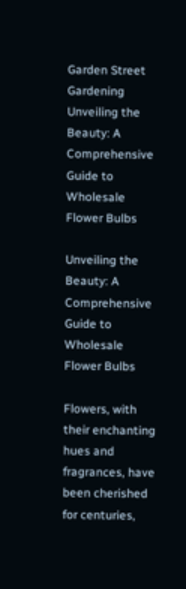Garden Street Gardening Unveiling the Beauty: A Comprehensive Guide to Wholesale Flower Bulbs

Unveiling the Beauty: A Comprehensive Guide to Wholesale Flower Bulbs

Flowers, with their enchanting hues and fragrances, have been cherished for centuries,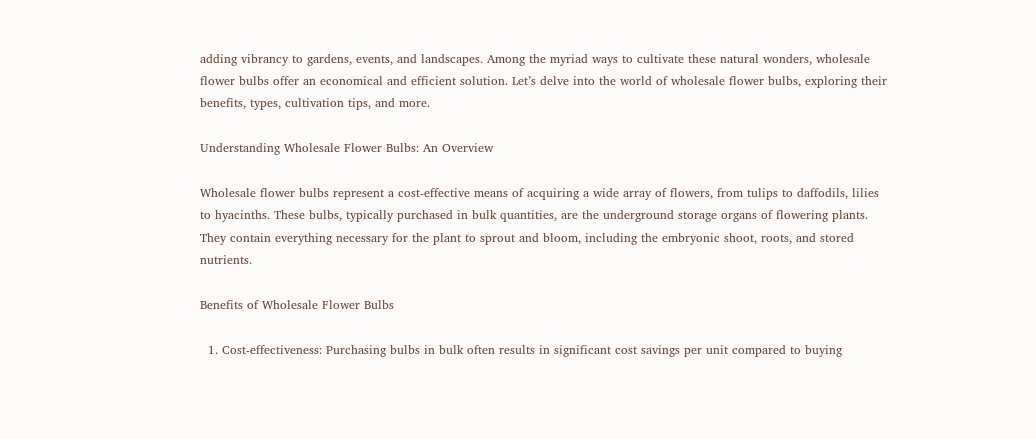adding vibrancy to gardens, events, and landscapes. Among the myriad ways to cultivate these natural wonders, wholesale flower bulbs offer an economical and efficient solution. Let’s delve into the world of wholesale flower bulbs, exploring their benefits, types, cultivation tips, and more.

Understanding Wholesale Flower Bulbs: An Overview

Wholesale flower bulbs represent a cost-effective means of acquiring a wide array of flowers, from tulips to daffodils, lilies to hyacinths. These bulbs, typically purchased in bulk quantities, are the underground storage organs of flowering plants. They contain everything necessary for the plant to sprout and bloom, including the embryonic shoot, roots, and stored nutrients.

Benefits of Wholesale Flower Bulbs

  1. Cost-effectiveness: Purchasing bulbs in bulk often results in significant cost savings per unit compared to buying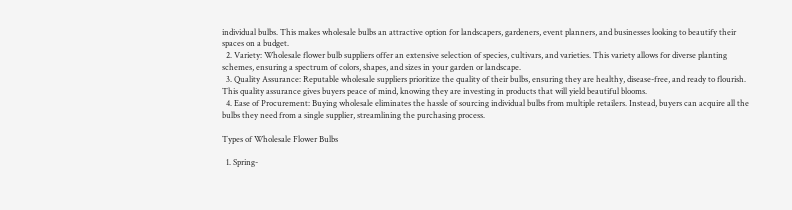individual bulbs. This makes wholesale bulbs an attractive option for landscapers, gardeners, event planners, and businesses looking to beautify their spaces on a budget.
  2. Variety: Wholesale flower bulb suppliers offer an extensive selection of species, cultivars, and varieties. This variety allows for diverse planting schemes, ensuring a spectrum of colors, shapes, and sizes in your garden or landscape.
  3. Quality Assurance: Reputable wholesale suppliers prioritize the quality of their bulbs, ensuring they are healthy, disease-free, and ready to flourish. This quality assurance gives buyers peace of mind, knowing they are investing in products that will yield beautiful blooms.
  4. Ease of Procurement: Buying wholesale eliminates the hassle of sourcing individual bulbs from multiple retailers. Instead, buyers can acquire all the bulbs they need from a single supplier, streamlining the purchasing process.

Types of Wholesale Flower Bulbs

  1. Spring-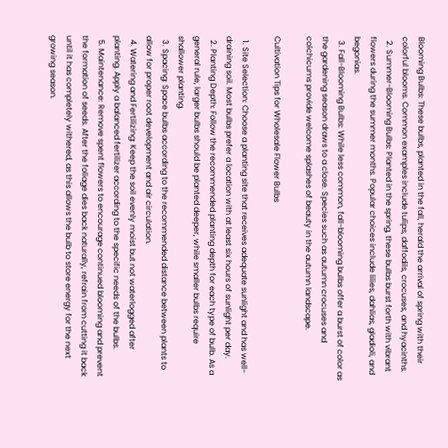Blooming Bulbs: These bulbs, planted in the fall, herald the arrival of spring with their colorful blooms. Common examples include tulips, daffodils, crocuses, and hyacinths.
  2. Summer-Blooming Bulbs: Planted in the spring, these bulbs burst forth with vibrant flowers during the summer months. Popular choices include lilies, dahlias, gladioli, and begonias.
  3. Fall-Blooming Bulbs: While less common, fall-blooming bulbs offer a burst of color as the gardening season draws to a close. Species such as autumn crocuses and colchicums provide welcome splashes of beauty in the autumn landscape.

Cultivation Tips for Wholesale Flower Bulbs

  1. Site Selection: Choose a planting site that receives adequate sunlight and has well-draining soil. Most bulbs prefer a location with at least six hours of sunlight per day.
  2. Planting Depth: Follow the recommended planting depth for each type of bulb. As a general rule, larger bulbs should be planted deeper, while smaller bulbs require shallower planting.
  3. Spacing: Space bulbs according to the recommended distance between plants to allow for proper root development and air circulation.
  4. Watering and Fertilizing: Keep the soil evenly moist but not waterlogged after planting. Apply a balanced fertilizer according to the specific needs of the bulbs.
  5. Maintenance: Remove spent flowers to encourage continued blooming and prevent the formation of seeds. After the foliage dies back naturally, refrain from cutting it back until it has completely withered, as this allows the bulb to store energy for the next growing season.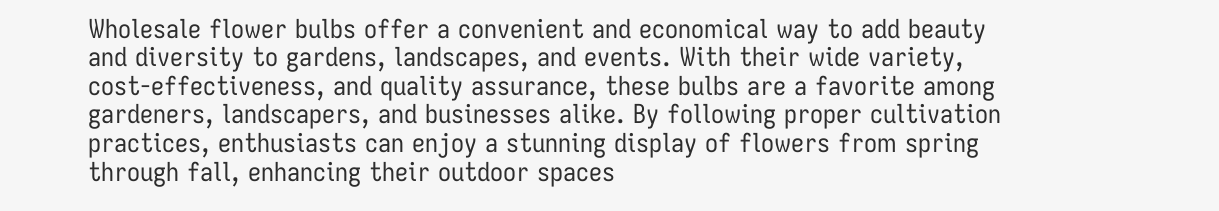Wholesale flower bulbs offer a convenient and economical way to add beauty and diversity to gardens, landscapes, and events. With their wide variety, cost-effectiveness, and quality assurance, these bulbs are a favorite among gardeners, landscapers, and businesses alike. By following proper cultivation practices, enthusiasts can enjoy a stunning display of flowers from spring through fall, enhancing their outdoor spaces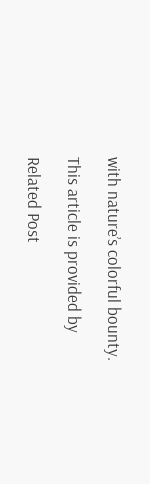with nature’s colorful bounty.

This article is provided by

Related Post